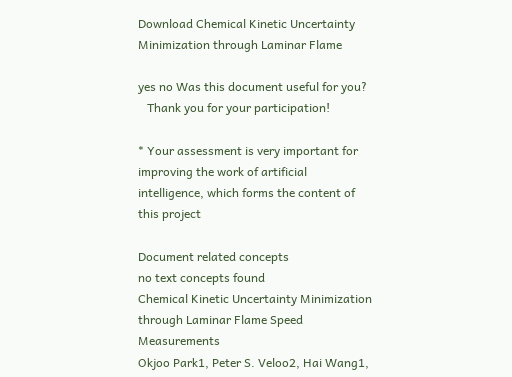Download Chemical Kinetic Uncertainty Minimization through Laminar Flame

yes no Was this document useful for you?
   Thank you for your participation!

* Your assessment is very important for improving the work of artificial intelligence, which forms the content of this project

Document related concepts
no text concepts found
Chemical Kinetic Uncertainty Minimization
through Laminar Flame Speed Measurements
Okjoo Park1, Peter S. Veloo2, Hai Wang1,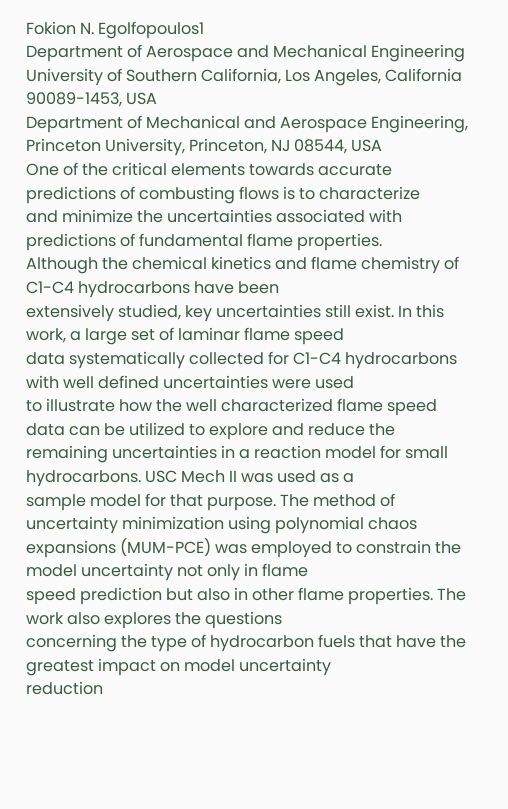Fokion N. Egolfopoulos1
Department of Aerospace and Mechanical Engineering
University of Southern California, Los Angeles, California 90089-1453, USA
Department of Mechanical and Aerospace Engineering,
Princeton University, Princeton, NJ 08544, USA
One of the critical elements towards accurate predictions of combusting flows is to characterize
and minimize the uncertainties associated with predictions of fundamental flame properties.
Although the chemical kinetics and flame chemistry of C1-C4 hydrocarbons have been
extensively studied, key uncertainties still exist. In this work, a large set of laminar flame speed
data systematically collected for C1-C4 hydrocarbons with well defined uncertainties were used
to illustrate how the well characterized flame speed data can be utilized to explore and reduce the
remaining uncertainties in a reaction model for small hydrocarbons. USC Mech II was used as a
sample model for that purpose. The method of uncertainty minimization using polynomial chaos
expansions (MUM-PCE) was employed to constrain the model uncertainty not only in flame
speed prediction but also in other flame properties. The work also explores the questions
concerning the type of hydrocarbon fuels that have the greatest impact on model uncertainty
reduction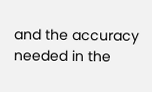and the accuracy needed in the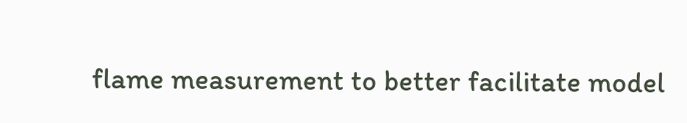flame measurement to better facilitate model